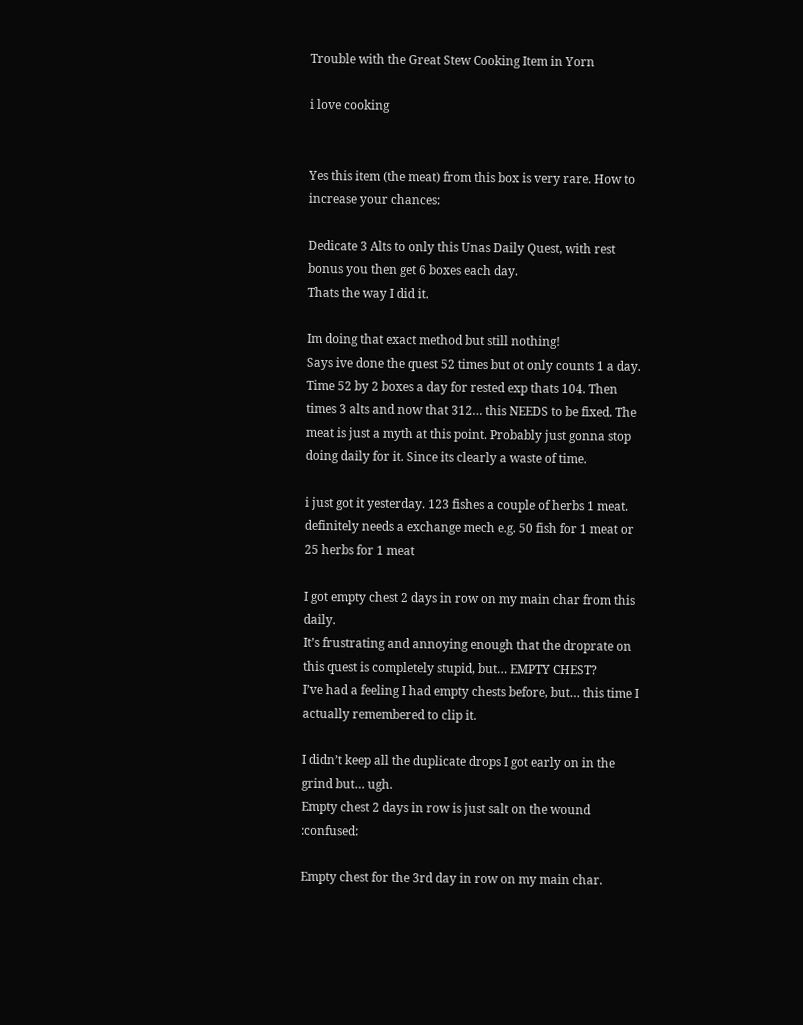Trouble with the Great Stew Cooking Item in Yorn

i love cooking


Yes this item (the meat) from this box is very rare. How to increase your chances:

Dedicate 3 Alts to only this Unas Daily Quest, with rest bonus you then get 6 boxes each day.
Thats the way I did it.

Im doing that exact method but still nothing!
Says ive done the quest 52 times but ot only counts 1 a day. Time 52 by 2 boxes a day for rested exp thats 104. Then times 3 alts and now that 312… this NEEDS to be fixed. The meat is just a myth at this point. Probably just gonna stop doing daily for it. Since its clearly a waste of time.

i just got it yesterday. 123 fishes a couple of herbs 1 meat. definitely needs a exchange mech e.g. 50 fish for 1 meat or 25 herbs for 1 meat

I got empty chest 2 days in row on my main char from this daily.
It’s frustrating and annoying enough that the droprate on this quest is completely stupid, but… EMPTY CHEST?
I’ve had a feeling I had empty chests before, but… this time I actually remembered to clip it.

I didn’t keep all the duplicate drops I got early on in the grind but… ugh.
Empty chest 2 days in row is just salt on the wound :confused:

Empty chest for the 3rd day in row on my main char.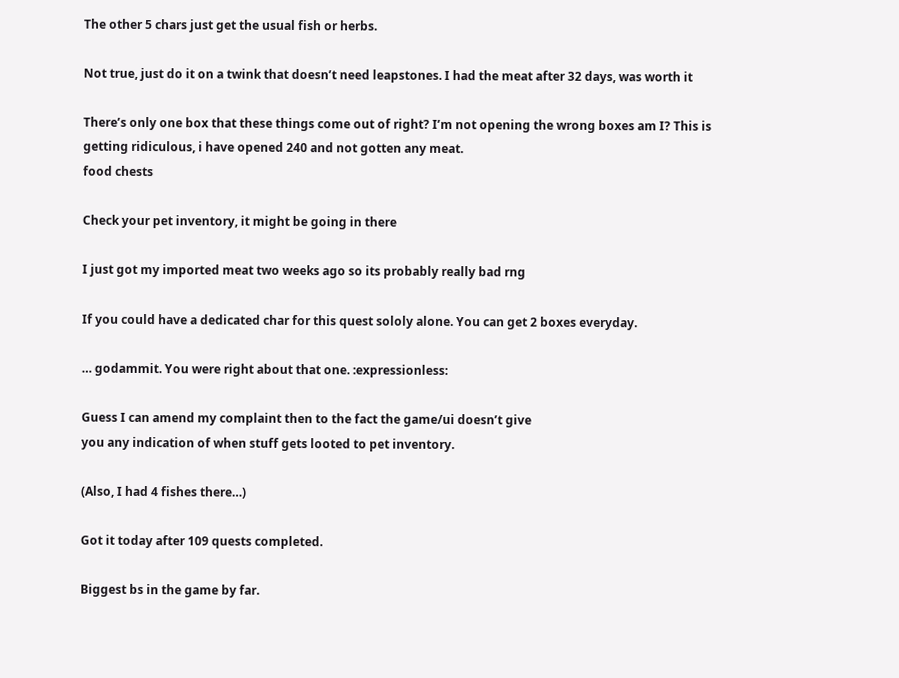The other 5 chars just get the usual fish or herbs.

Not true, just do it on a twink that doesn’t need leapstones. I had the meat after 32 days, was worth it

There’s only one box that these things come out of right? I’m not opening the wrong boxes am I? This is getting ridiculous, i have opened 240 and not gotten any meat.
food chests

Check your pet inventory, it might be going in there

I just got my imported meat two weeks ago so its probably really bad rng

If you could have a dedicated char for this quest sololy alone. You can get 2 boxes everyday.

… godammit. You were right about that one. :expressionless:

Guess I can amend my complaint then to the fact the game/ui doesn’t give
you any indication of when stuff gets looted to pet inventory.

(Also, I had 4 fishes there…)

Got it today after 109 quests completed.

Biggest bs in the game by far.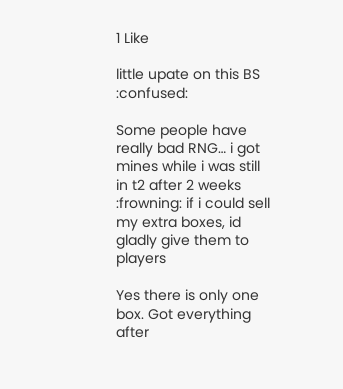1 Like

little upate on this BS :confused:

Some people have really bad RNG… i got mines while i was still in t2 after 2 weeks :frowning: if i could sell my extra boxes, id gladly give them to players

Yes there is only one box. Got everything after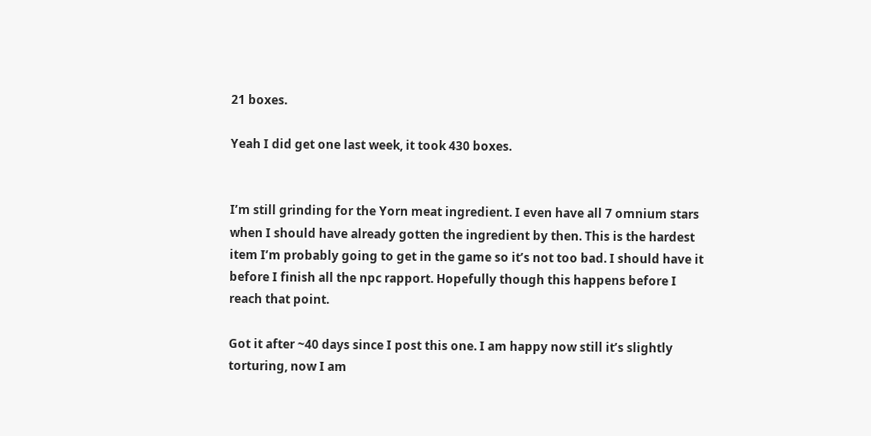21 boxes.

Yeah I did get one last week, it took 430 boxes.


I’m still grinding for the Yorn meat ingredient. I even have all 7 omnium stars when I should have already gotten the ingredient by then. This is the hardest item I’m probably going to get in the game so it’s not too bad. I should have it before I finish all the npc rapport. Hopefully though this happens before I reach that point.

Got it after ~40 days since I post this one. I am happy now still it’s slightly torturing, now I am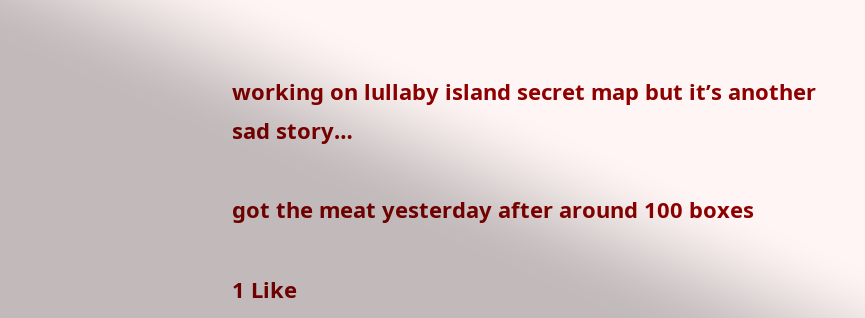working on lullaby island secret map but it’s another sad story…

got the meat yesterday after around 100 boxes

1 Like